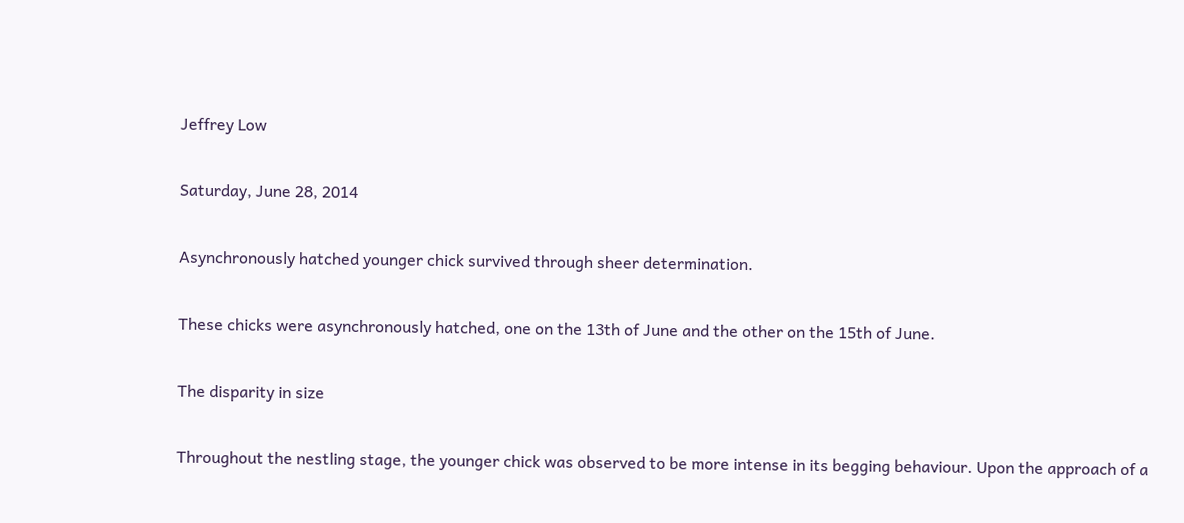Jeffrey Low

Saturday, June 28, 2014

Asynchronously hatched younger chick survived through sheer determination.

These chicks were asynchronously hatched, one on the 13th of June and the other on the 15th of June.

The disparity in size

Throughout the nestling stage, the younger chick was observed to be more intense in its begging behaviour. Upon the approach of a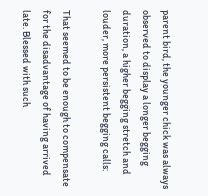parent bird, the younger chick was always observed to display a longer begging duration, a higher begging stretch and louder, more persistent begging calls:

That seemed to be enough to compensate for the disadvantage of having arrived late. Blessed with such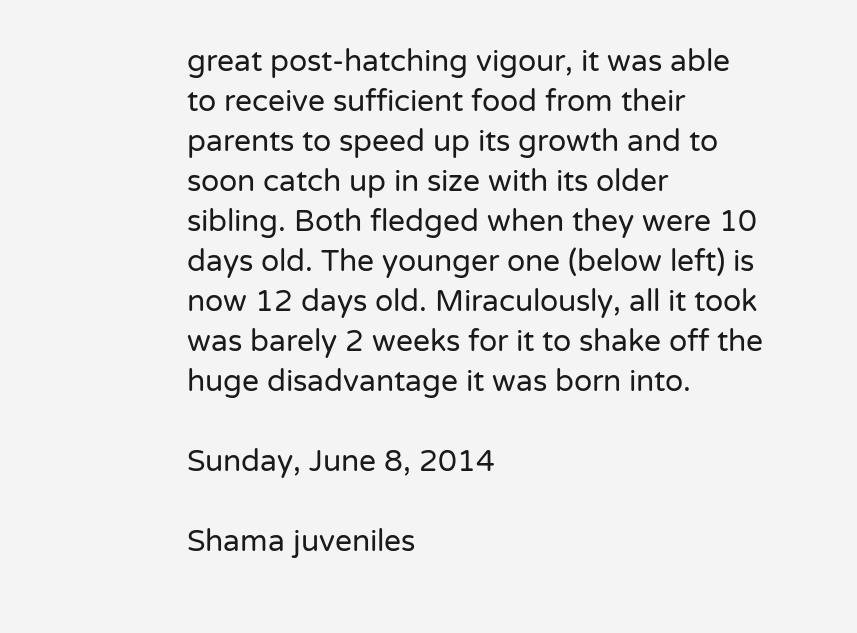great post-hatching vigour, it was able to receive sufficient food from their parents to speed up its growth and to soon catch up in size with its older sibling. Both fledged when they were 10 days old. The younger one (below left) is now 12 days old. Miraculously, all it took was barely 2 weeks for it to shake off the huge disadvantage it was born into.

Sunday, June 8, 2014

Shama juveniles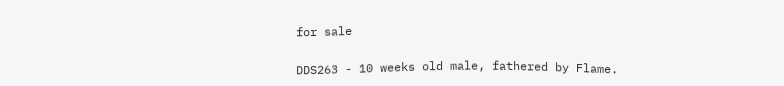for sale

DDS263 - 10 weeks old male, fathered by Flame.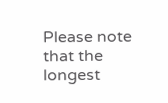Please note that the longest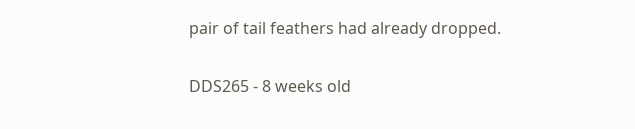pair of tail feathers had already dropped.


DDS265 - 8 weeks old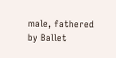male, fathered by Ballet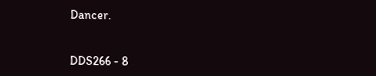Dancer.


DDS266 - 8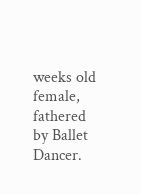weeks old female, fathered by Ballet Dancer.